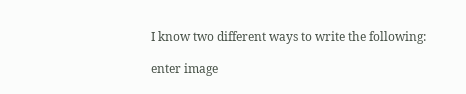I know two different ways to write the following:

enter image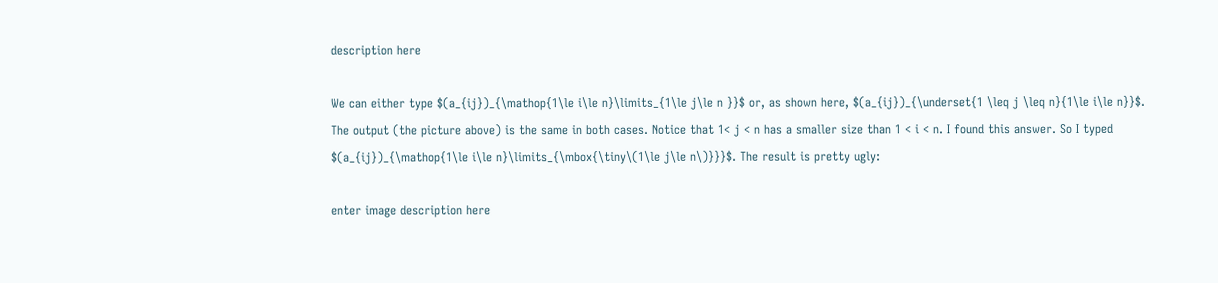description here

We can either type $(a_{ij})_{\mathop{1\le i\le n}\limits_{1\le j\le n }}$ or, as shown here, $(a_{ij})_{\underset{1 \leq j \leq n}{1\le i\le n}}$. The output (the picture above) is the same in both cases. Notice that 1< j < n has a smaller size than 1 < i < n. I found this answer. So I typed $(a_{ij})_{\mathop{1\le i\le n}\limits_{\mbox{\tiny\(1\le j\le n\)}}}$. The result is pretty ugly:

enter image description here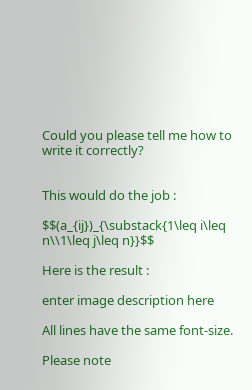Could you please tell me how to write it correctly?


This would do the job :

$$(a_{ij})_{\substack{1\leq i\leq n\\1\leq j\leq n}}$$

Here is the result :

enter image description here

All lines have the same font-size.

Please note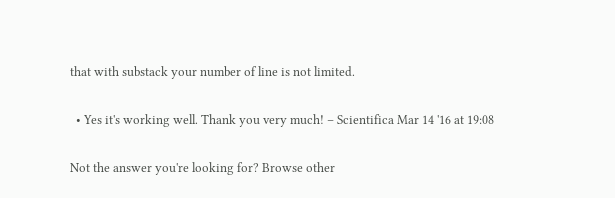that with substack your number of line is not limited.

  • Yes it's working well. Thank you very much! – Scientifica Mar 14 '16 at 19:08

Not the answer you're looking for? Browse other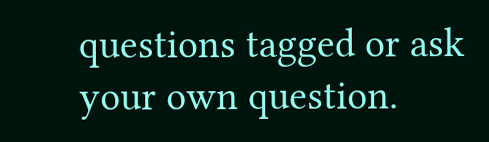questions tagged or ask your own question.